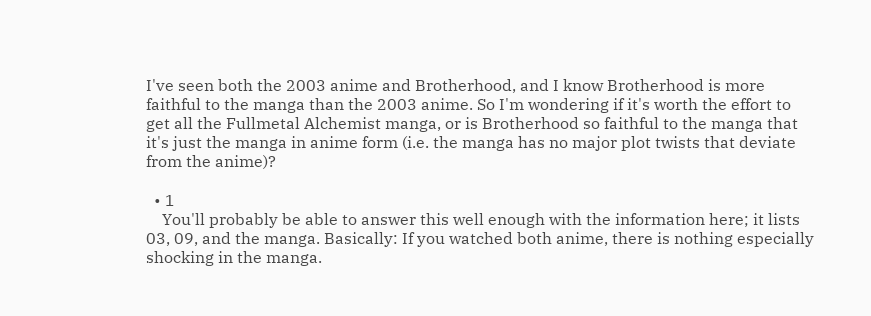I've seen both the 2003 anime and Brotherhood, and I know Brotherhood is more faithful to the manga than the 2003 anime. So I'm wondering if it's worth the effort to get all the Fullmetal Alchemist manga, or is Brotherhood so faithful to the manga that it's just the manga in anime form (i.e. the manga has no major plot twists that deviate from the anime)?

  • 1
    You'll probably be able to answer this well enough with the information here; it lists 03, 09, and the manga. Basically: If you watched both anime, there is nothing especially shocking in the manga.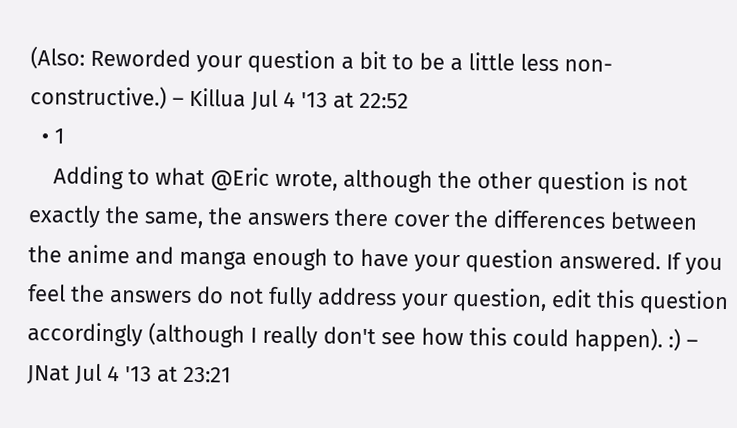(Also: Reworded your question a bit to be a little less non-constructive.) – Killua Jul 4 '13 at 22:52
  • 1
    Adding to what @Eric wrote, although the other question is not exactly the same, the answers there cover the differences between the anime and manga enough to have your question answered. If you feel the answers do not fully address your question, edit this question accordingly (although I really don't see how this could happen). :) – JNat Jul 4 '13 at 23:21